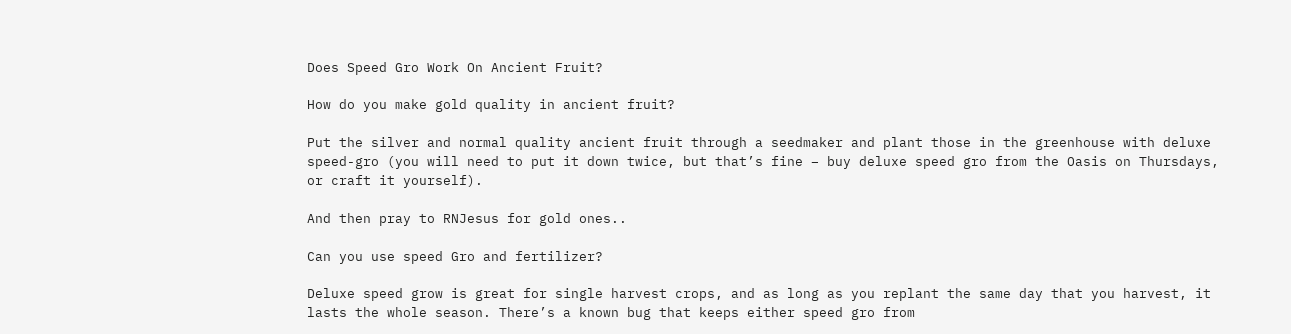Does Speed Gro Work On Ancient Fruit?

How do you make gold quality in ancient fruit?

Put the silver and normal quality ancient fruit through a seedmaker and plant those in the greenhouse with deluxe speed-gro (you will need to put it down twice, but that’s fine – buy deluxe speed gro from the Oasis on Thursdays, or craft it yourself).

And then pray to RNJesus for gold ones..

Can you use speed Gro and fertilizer?

Deluxe speed grow is great for single harvest crops, and as long as you replant the same day that you harvest, it lasts the whole season. There’s a known bug that keeps either speed gro from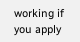working if you apply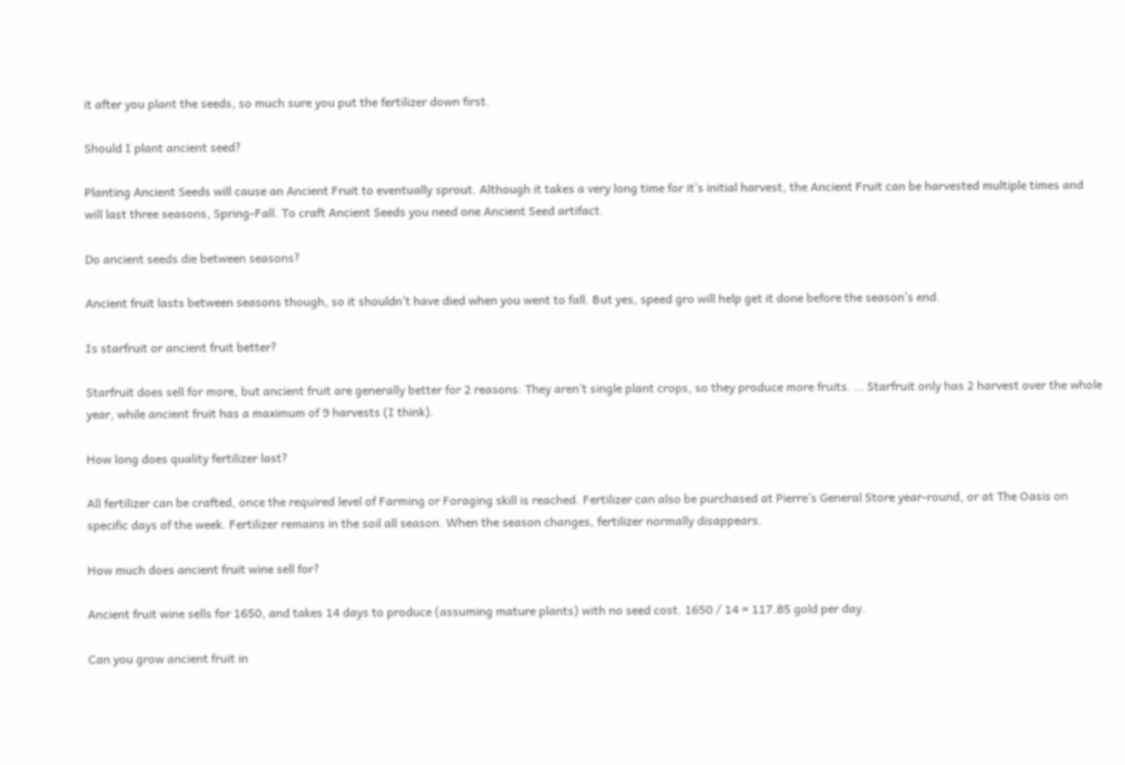it after you plant the seeds, so much sure you put the fertilizer down first.

Should I plant ancient seed?

Planting Ancient Seeds will cause an Ancient Fruit to eventually sprout. Although it takes a very long time for it’s initial harvest, the Ancient Fruit can be harvested multiple times and will last three seasons, Spring-Fall. To craft Ancient Seeds you need one Ancient Seed artifact.

Do ancient seeds die between seasons?

Ancient fruit lasts between seasons though, so it shouldn’t have died when you went to fall. But yes, speed gro will help get it done before the season’s end.

Is starfruit or ancient fruit better?

Starfruit does sell for more, but ancient fruit are generally better for 2 reasons: They aren’t single plant crops, so they produce more fruits. … Starfruit only has 2 harvest over the whole year, while ancient fruit has a maximum of 9 harvests (I think).

How long does quality fertilizer last?

All fertilizer can be crafted, once the required level of Farming or Foraging skill is reached. Fertilizer can also be purchased at Pierre’s General Store year-round, or at The Oasis on specific days of the week. Fertilizer remains in the soil all season. When the season changes, fertilizer normally disappears.

How much does ancient fruit wine sell for?

Ancient fruit wine sells for 1650, and takes 14 days to produce (assuming mature plants) with no seed cost. 1650 / 14 = 117.85 gold per day.

Can you grow ancient fruit in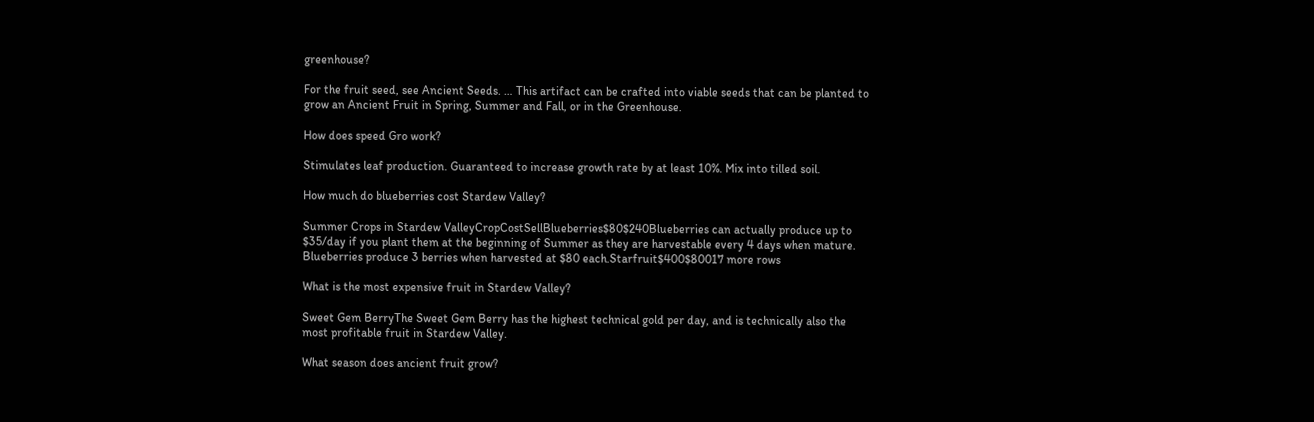greenhouse?

For the fruit seed, see Ancient Seeds. … This artifact can be crafted into viable seeds that can be planted to grow an Ancient Fruit in Spring, Summer and Fall, or in the Greenhouse.

How does speed Gro work?

Stimulates leaf production. Guaranteed to increase growth rate by at least 10%. Mix into tilled soil.

How much do blueberries cost Stardew Valley?

Summer Crops in Stardew ValleyCropCostSellBlueberries$80$240Blueberries can actually produce up to $35/day if you plant them at the beginning of Summer as they are harvestable every 4 days when mature. Blueberries produce 3 berries when harvested at $80 each.Starfruit$400$80017 more rows

What is the most expensive fruit in Stardew Valley?

Sweet Gem BerryThe Sweet Gem Berry has the highest technical gold per day, and is technically also the most profitable fruit in Stardew Valley.

What season does ancient fruit grow?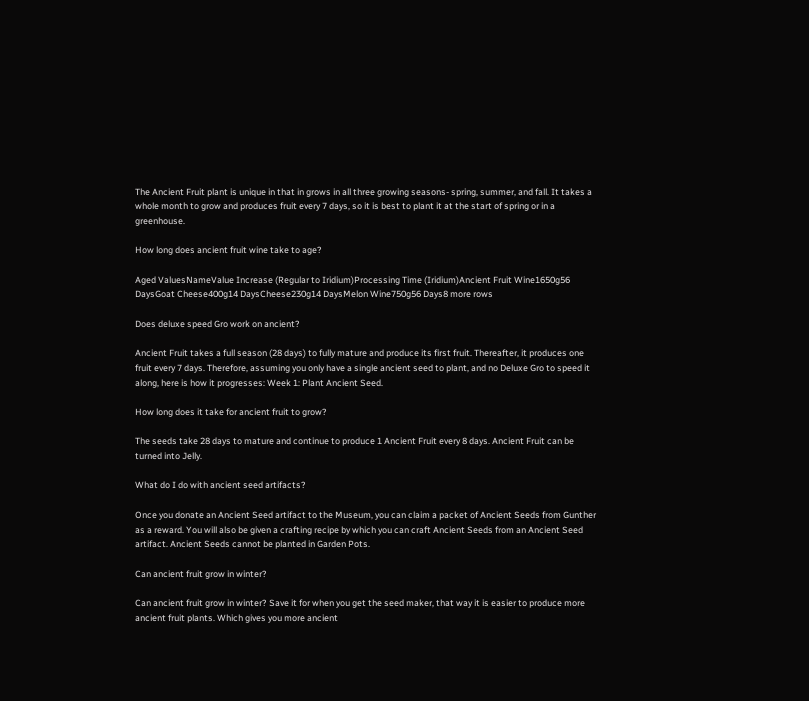The Ancient Fruit plant is unique in that in grows in all three growing seasons- spring, summer, and fall. It takes a whole month to grow and produces fruit every 7 days, so it is best to plant it at the start of spring or in a greenhouse.

How long does ancient fruit wine take to age?

Aged ValuesNameValue Increase (Regular to Iridium)Processing Time (Iridium)Ancient Fruit Wine1650g56 DaysGoat Cheese400g14 DaysCheese230g14 DaysMelon Wine750g56 Days8 more rows

Does deluxe speed Gro work on ancient?

Ancient Fruit takes a full season (28 days) to fully mature and produce its first fruit. Thereafter, it produces one fruit every 7 days. Therefore, assuming you only have a single ancient seed to plant, and no Deluxe Gro to speed it along, here is how it progresses: Week 1: Plant Ancient Seed.

How long does it take for ancient fruit to grow?

The seeds take 28 days to mature and continue to produce 1 Ancient Fruit every 8 days. Ancient Fruit can be turned into Jelly.

What do I do with ancient seed artifacts?

Once you donate an Ancient Seed artifact to the Museum, you can claim a packet of Ancient Seeds from Gunther as a reward. You will also be given a crafting recipe by which you can craft Ancient Seeds from an Ancient Seed artifact. Ancient Seeds cannot be planted in Garden Pots.

Can ancient fruit grow in winter?

Can ancient fruit grow in winter? Save it for when you get the seed maker, that way it is easier to produce more ancient fruit plants. Which gives you more ancient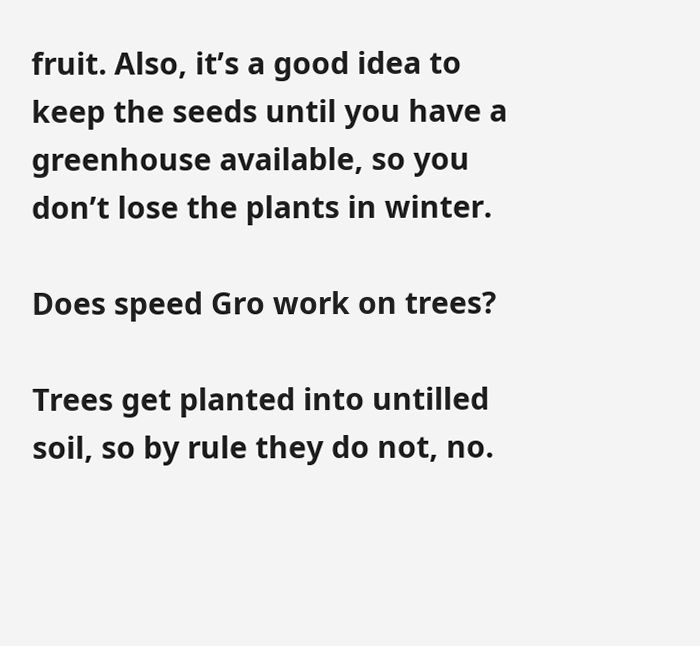fruit. Also, it’s a good idea to keep the seeds until you have a greenhouse available, so you don’t lose the plants in winter.

Does speed Gro work on trees?

Trees get planted into untilled soil, so by rule they do not, no.